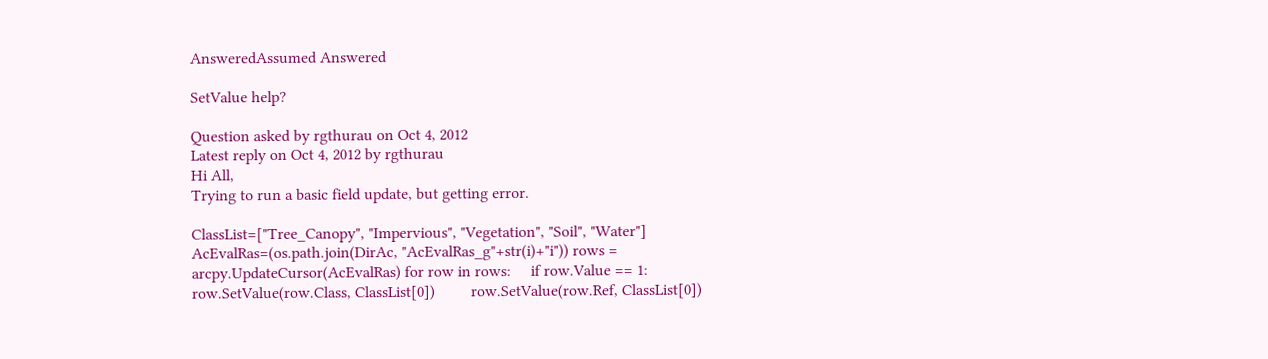AnsweredAssumed Answered

SetValue help?

Question asked by rgthurau on Oct 4, 2012
Latest reply on Oct 4, 2012 by rgthurau
Hi All,
Trying to run a basic field update, but getting error.

ClassList=["Tree_Canopy", "Impervious", "Vegetation", "Soil", "Water"]  AcEvalRas=(os.path.join(DirAc, "AcEvalRas_g"+str(i)+"i")) rows = arcpy.UpdateCursor(AcEvalRas) for row in rows:     if row.Value == 1:         row.SetValue(row.Class, ClassList[0])         row.SetValue(row.Ref, ClassList[0])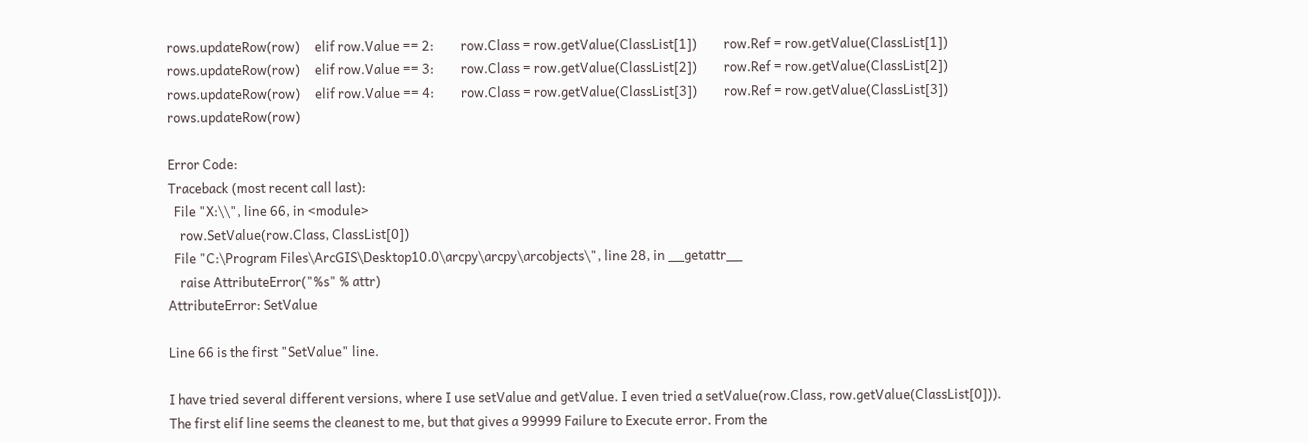rows.updateRow(row)     elif row.Value == 2:         row.Class = row.getValue(ClassList[1])         row.Ref = row.getValue(ClassList[1])         rows.updateRow(row)     elif row.Value == 3:         row.Class = row.getValue(ClassList[2])         row.Ref = row.getValue(ClassList[2])         rows.updateRow(row)     elif row.Value == 4:         row.Class = row.getValue(ClassList[3])         row.Ref = row.getValue(ClassList[3])         rows.updateRow(row)

Error Code:
Traceback (most recent call last):
  File "X:\\", line 66, in <module>
    row.SetValue(row.Class, ClassList[0])
  File "C:\Program Files\ArcGIS\Desktop10.0\arcpy\arcpy\arcobjects\", line 28, in __getattr__
    raise AttributeError("%s" % attr)
AttributeError: SetValue

Line 66 is the first "SetValue" line.

I have tried several different versions, where I use setValue and getValue. I even tried a setValue(row.Class, row.getValue(ClassList[0])). The first elif line seems the cleanest to me, but that gives a 99999 Failure to Execute error. From the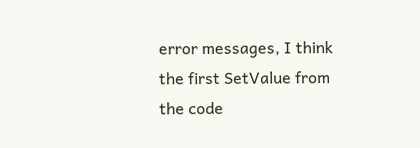error messages, I think the first SetValue from the code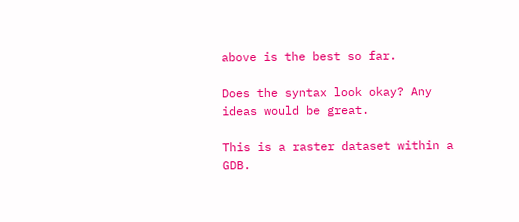above is the best so far.

Does the syntax look okay? Any ideas would be great.

This is a raster dataset within a GDB.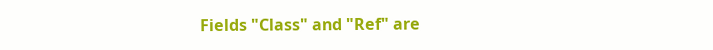Fields "Class" and "Ref" are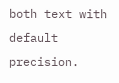both text with default precision.